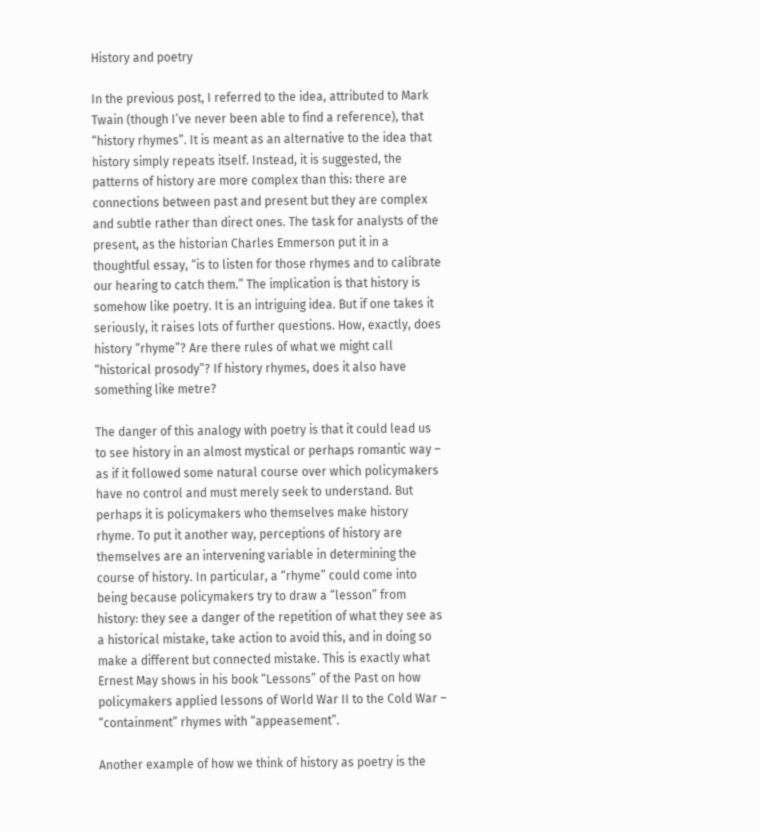History and poetry

In the previous post, I referred to the idea, attributed to Mark Twain (though I’ve never been able to find a reference), that “history rhymes”. It is meant as an alternative to the idea that history simply repeats itself. Instead, it is suggested, the patterns of history are more complex than this: there are connections between past and present but they are complex and subtle rather than direct ones. The task for analysts of the present, as the historian Charles Emmerson put it in a thoughtful essay, “is to listen for those rhymes and to calibrate our hearing to catch them.” The implication is that history is somehow like poetry. It is an intriguing idea. But if one takes it seriously, it raises lots of further questions. How, exactly, does history “rhyme”? Are there rules of what we might call “historical prosody”? If history rhymes, does it also have something like metre?

The danger of this analogy with poetry is that it could lead us to see history in an almost mystical or perhaps romantic way – as if it followed some natural course over which policymakers have no control and must merely seek to understand. But perhaps it is policymakers who themselves make history rhyme. To put it another way, perceptions of history are themselves are an intervening variable in determining the course of history. In particular, a “rhyme” could come into being because policymakers try to draw a “lesson” from history: they see a danger of the repetition of what they see as a historical mistake, take action to avoid this, and in doing so make a different but connected mistake. This is exactly what Ernest May shows in his book “Lessons” of the Past on how policymakers applied lessons of World War II to the Cold War – “containment” rhymes with “appeasement”.

Another example of how we think of history as poetry is the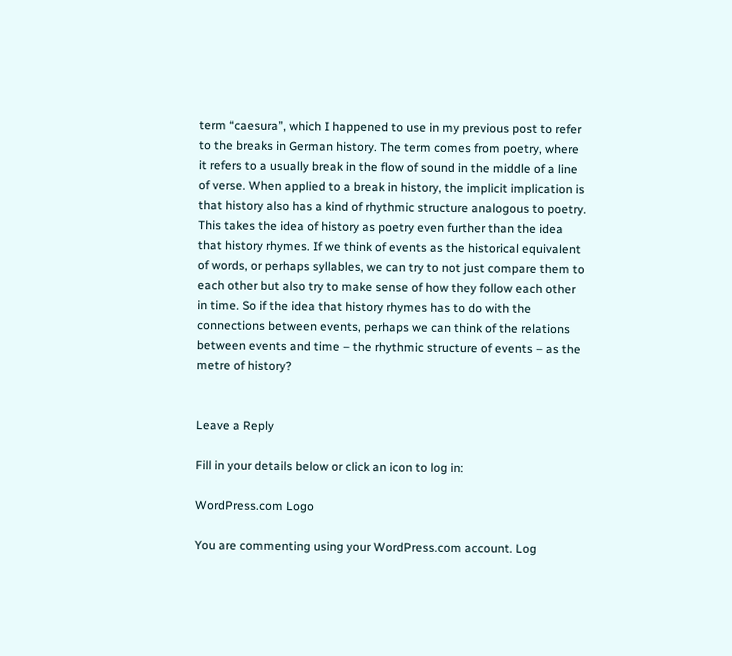term “caesura”, which I happened to use in my previous post to refer to the breaks in German history. The term comes from poetry, where it refers to a usually break in the flow of sound in the middle of a line of verse. When applied to a break in history, the implicit implication is that history also has a kind of rhythmic structure analogous to poetry. This takes the idea of history as poetry even further than the idea that history rhymes. If we think of events as the historical equivalent of words, or perhaps syllables, we can try to not just compare them to each other but also try to make sense of how they follow each other in time. So if the idea that history rhymes has to do with the connections between events, perhaps we can think of the relations between events and time – the rhythmic structure of events – as the metre of history?


Leave a Reply

Fill in your details below or click an icon to log in:

WordPress.com Logo

You are commenting using your WordPress.com account. Log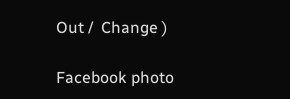Out /  Change )

Facebook photo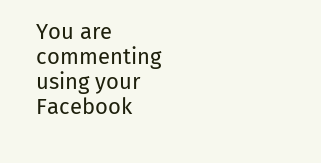You are commenting using your Facebook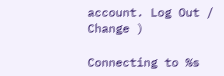account. Log Out /  Change )

Connecting to %s